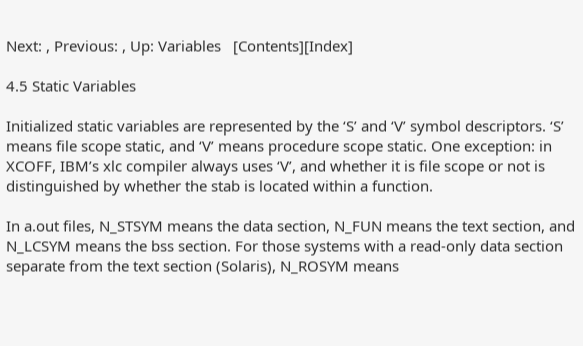Next: , Previous: , Up: Variables   [Contents][Index]

4.5 Static Variables

Initialized static variables are represented by the ‘S’ and ‘V’ symbol descriptors. ‘S’ means file scope static, and ‘V’ means procedure scope static. One exception: in XCOFF, IBM’s xlc compiler always uses ‘V’, and whether it is file scope or not is distinguished by whether the stab is located within a function.

In a.out files, N_STSYM means the data section, N_FUN means the text section, and N_LCSYM means the bss section. For those systems with a read-only data section separate from the text section (Solaris), N_ROSYM means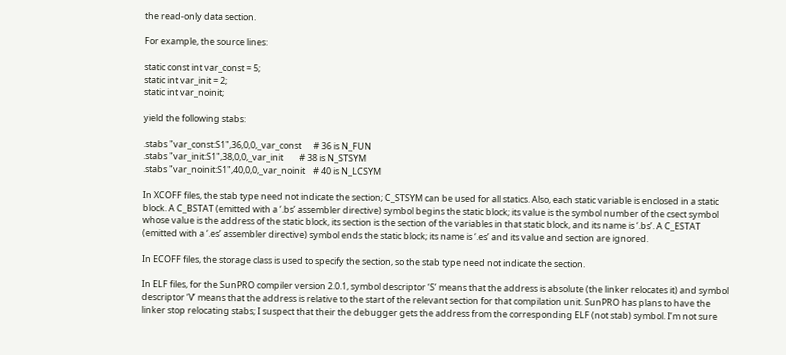the read-only data section.

For example, the source lines:

static const int var_const = 5;
static int var_init = 2;
static int var_noinit;

yield the following stabs:

.stabs "var_const:S1",36,0,0,_var_const      # 36 is N_FUN
.stabs "var_init:S1",38,0,0,_var_init        # 38 is N_STSYM
.stabs "var_noinit:S1",40,0,0,_var_noinit    # 40 is N_LCSYM

In XCOFF files, the stab type need not indicate the section; C_STSYM can be used for all statics. Also, each static variable is enclosed in a static block. A C_BSTAT (emitted with a ‘.bs’ assembler directive) symbol begins the static block; its value is the symbol number of the csect symbol whose value is the address of the static block, its section is the section of the variables in that static block, and its name is ‘.bs’. A C_ESTAT (emitted with a ‘.es’ assembler directive) symbol ends the static block; its name is ‘.es’ and its value and section are ignored.

In ECOFF files, the storage class is used to specify the section, so the stab type need not indicate the section.

In ELF files, for the SunPRO compiler version 2.0.1, symbol descriptor ‘S’ means that the address is absolute (the linker relocates it) and symbol descriptor ‘V’ means that the address is relative to the start of the relevant section for that compilation unit. SunPRO has plans to have the linker stop relocating stabs; I suspect that their the debugger gets the address from the corresponding ELF (not stab) symbol. I’m not sure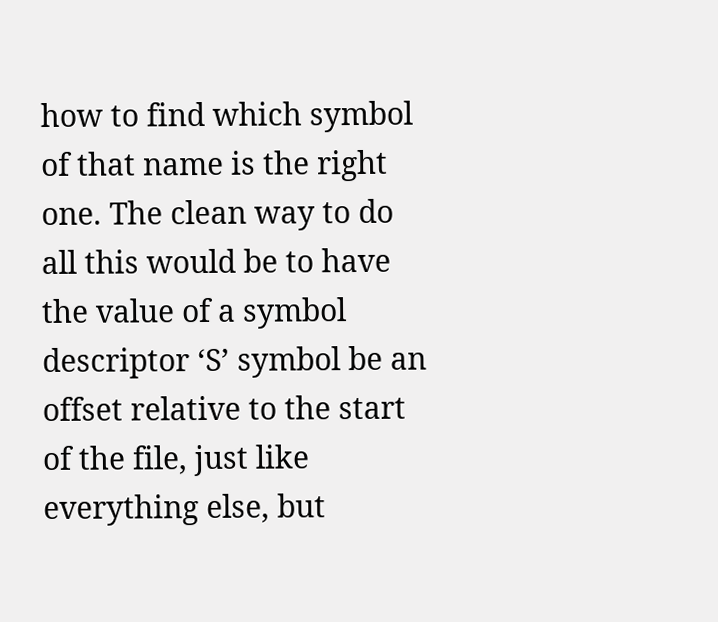how to find which symbol of that name is the right one. The clean way to do all this would be to have the value of a symbol descriptor ‘S’ symbol be an offset relative to the start of the file, just like everything else, but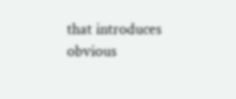that introduces obvious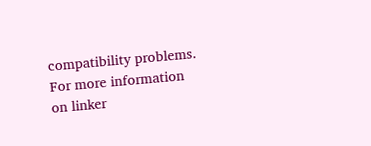compatibility problems. For more information on linker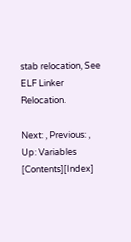stab relocation, See ELF Linker Relocation.

Next: , Previous: , Up: Variables   [Contents][Index]